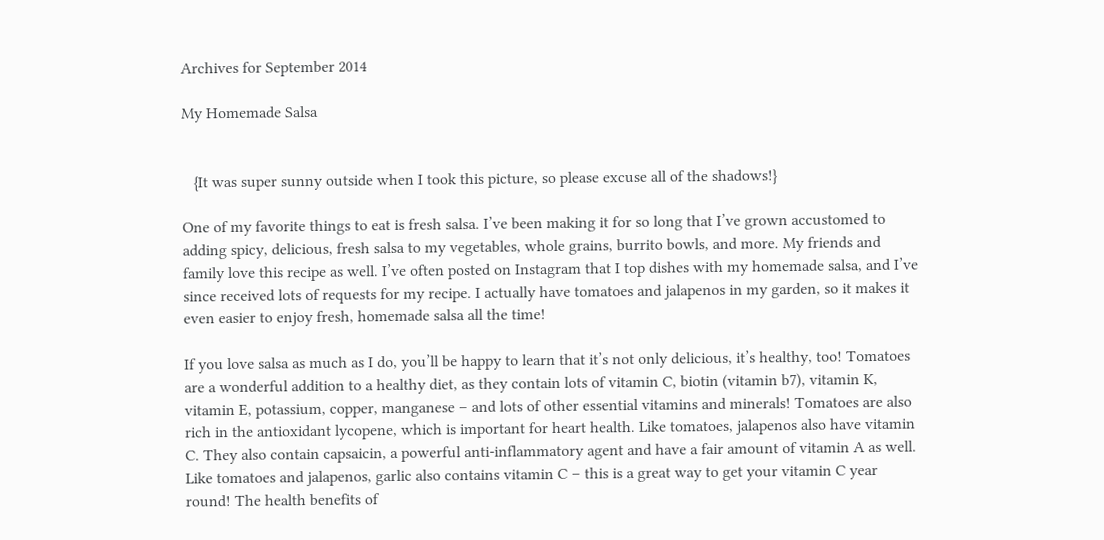Archives for September 2014

My Homemade Salsa


   {It was super sunny outside when I took this picture, so please excuse all of the shadows!}

One of my favorite things to eat is fresh salsa. I’ve been making it for so long that I’ve grown accustomed to adding spicy, delicious, fresh salsa to my vegetables, whole grains, burrito bowls, and more. My friends and family love this recipe as well. I’ve often posted on Instagram that I top dishes with my homemade salsa, and I’ve since received lots of requests for my recipe. I actually have tomatoes and jalapenos in my garden, so it makes it even easier to enjoy fresh, homemade salsa all the time!

If you love salsa as much as I do, you’ll be happy to learn that it’s not only delicious, it’s healthy, too! Tomatoes are a wonderful addition to a healthy diet, as they contain lots of vitamin C, biotin (vitamin b7), vitamin K, vitamin E, potassium, copper, manganese – and lots of other essential vitamins and minerals! Tomatoes are also rich in the antioxidant lycopene, which is important for heart health. Like tomatoes, jalapenos also have vitamin C. They also contain capsaicin, a powerful anti-inflammatory agent and have a fair amount of vitamin A as well. Like tomatoes and jalapenos, garlic also contains vitamin C – this is a great way to get your vitamin C year round! The health benefits of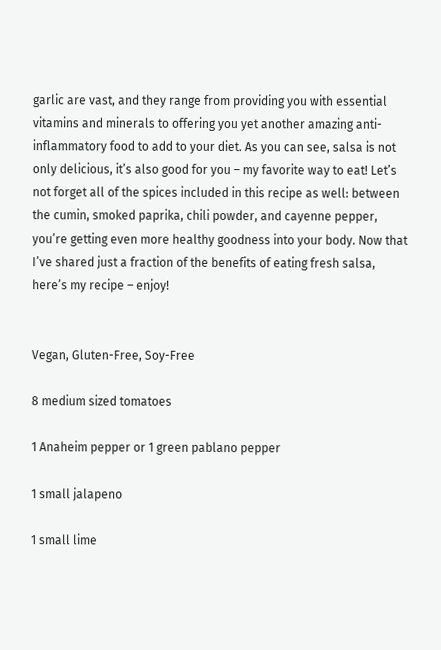garlic are vast, and they range from providing you with essential vitamins and minerals to offering you yet another amazing anti-inflammatory food to add to your diet. As you can see, salsa is not only delicious, it’s also good for you – my favorite way to eat! Let’s not forget all of the spices included in this recipe as well: between the cumin, smoked paprika, chili powder, and cayenne pepper, you’re getting even more healthy goodness into your body. Now that I’ve shared just a fraction of the benefits of eating fresh salsa, here’s my recipe – enjoy!


Vegan, Gluten-Free, Soy-Free

8 medium sized tomatoes

1 Anaheim pepper or 1 green pablano pepper

1 small jalapeno

1 small lime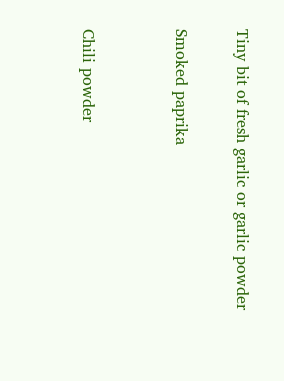Tiny bit of fresh garlic or garlic powder

Smoked paprika


Chili powder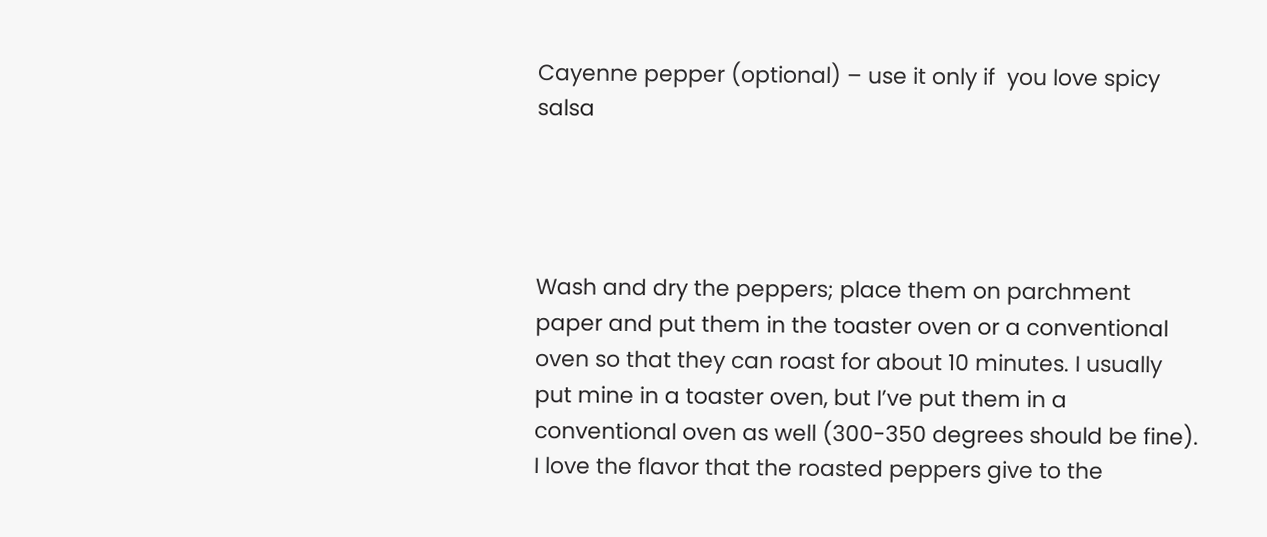Cayenne pepper (optional) – use it only if  you love spicy salsa




Wash and dry the peppers; place them on parchment paper and put them in the toaster oven or a conventional oven so that they can roast for about 10 minutes. I usually put mine in a toaster oven, but I’ve put them in a conventional oven as well (300-350 degrees should be fine). I love the flavor that the roasted peppers give to the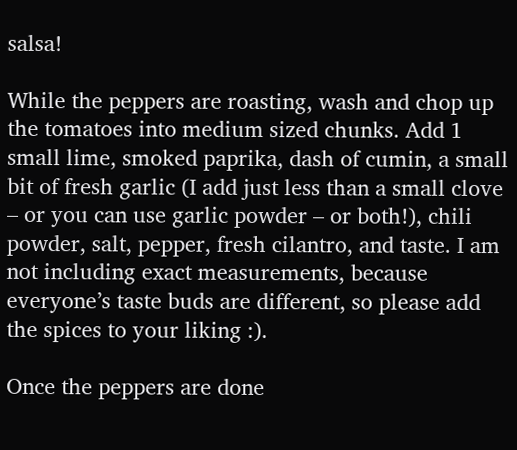salsa!

While the peppers are roasting, wash and chop up the tomatoes into medium sized chunks. Add 1 small lime, smoked paprika, dash of cumin, a small bit of fresh garlic (I add just less than a small clove – or you can use garlic powder – or both!), chili powder, salt, pepper, fresh cilantro, and taste. I am not including exact measurements, because everyone’s taste buds are different, so please add the spices to your liking :).

Once the peppers are done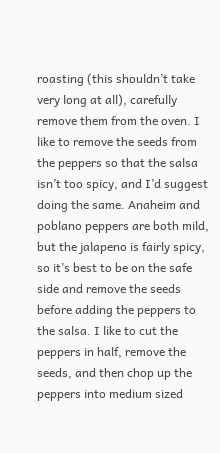roasting (this shouldn’t take very long at all), carefully remove them from the oven. I like to remove the seeds from the peppers so that the salsa isn’t too spicy, and I’d suggest doing the same. Anaheim and poblano peppers are both mild, but the jalapeno is fairly spicy, so it’s best to be on the safe side and remove the seeds before adding the peppers to the salsa. I like to cut the peppers in half, remove the seeds, and then chop up the peppers into medium sized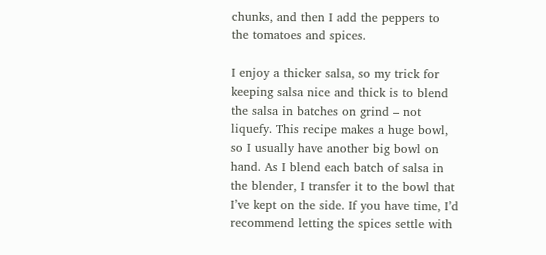chunks, and then I add the peppers to the tomatoes and spices.

I enjoy a thicker salsa, so my trick for keeping salsa nice and thick is to blend the salsa in batches on grind – not liquefy. This recipe makes a huge bowl, so I usually have another big bowl on hand. As I blend each batch of salsa in the blender, I transfer it to the bowl that I’ve kept on the side. If you have time, I’d recommend letting the spices settle with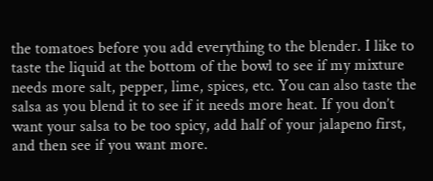the tomatoes before you add everything to the blender. I like to taste the liquid at the bottom of the bowl to see if my mixture needs more salt, pepper, lime, spices, etc. You can also taste the salsa as you blend it to see if it needs more heat. If you don’t want your salsa to be too spicy, add half of your jalapeno first, and then see if you want more.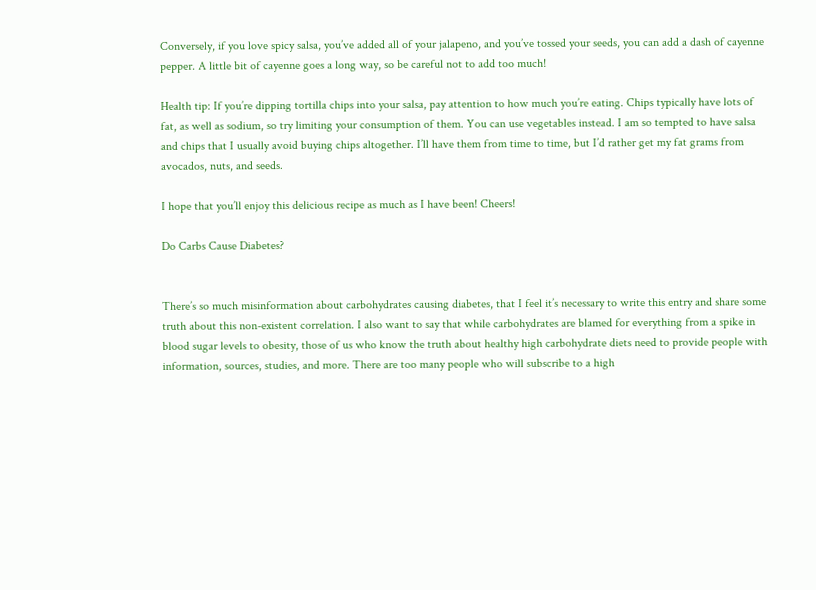Conversely, if you love spicy salsa, you’ve added all of your jalapeno, and you’ve tossed your seeds, you can add a dash of cayenne pepper. A little bit of cayenne goes a long way, so be careful not to add too much!

Health tip: If you’re dipping tortilla chips into your salsa, pay attention to how much you’re eating. Chips typically have lots of fat, as well as sodium, so try limiting your consumption of them. You can use vegetables instead. I am so tempted to have salsa and chips that I usually avoid buying chips altogether. I’ll have them from time to time, but I’d rather get my fat grams from avocados, nuts, and seeds.

I hope that you’ll enjoy this delicious recipe as much as I have been! Cheers!

Do Carbs Cause Diabetes?


There’s so much misinformation about carbohydrates causing diabetes, that I feel it’s necessary to write this entry and share some truth about this non-existent correlation. I also want to say that while carbohydrates are blamed for everything from a spike in blood sugar levels to obesity, those of us who know the truth about healthy high carbohydrate diets need to provide people with information, sources, studies, and more. There are too many people who will subscribe to a high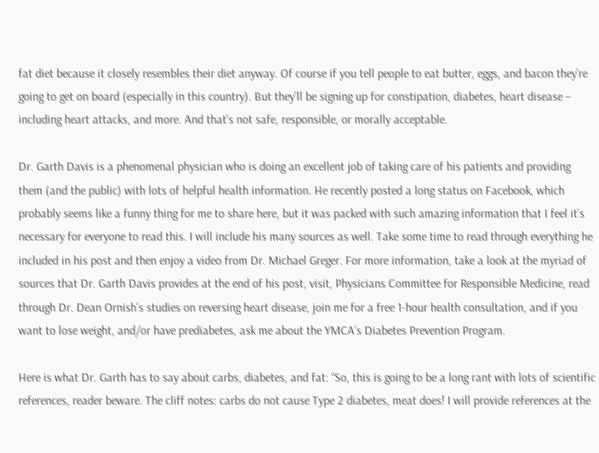fat diet because it closely resembles their diet anyway. Of course if you tell people to eat butter, eggs, and bacon they’re going to get on board (especially in this country). But they’ll be signing up for constipation, diabetes, heart disease – including heart attacks, and more. And that’s not safe, responsible, or morally acceptable.

Dr. Garth Davis is a phenomenal physician who is doing an excellent job of taking care of his patients and providing them (and the public) with lots of helpful health information. He recently posted a long status on Facebook, which probably seems like a funny thing for me to share here, but it was packed with such amazing information that I feel it’s necessary for everyone to read this. I will include his many sources as well. Take some time to read through everything he included in his post and then enjoy a video from Dr. Michael Greger. For more information, take a look at the myriad of sources that Dr. Garth Davis provides at the end of his post, visit, Physicians Committee for Responsible Medicine, read through Dr. Dean Ornish’s studies on reversing heart disease, join me for a free 1-hour health consultation, and if you want to lose weight, and/or have prediabetes, ask me about the YMCA’s Diabetes Prevention Program.

Here is what Dr. Garth has to say about carbs, diabetes, and fat: “So, this is going to be a long rant with lots of scientific references, reader beware. The cliff notes: carbs do not cause Type 2 diabetes, meat does! I will provide references at the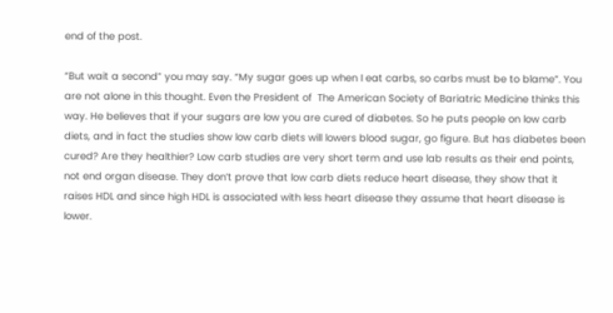end of the post.

“But wait a second” you may say. “My sugar goes up when I eat carbs, so carbs must be to blame”. You are not alone in this thought. Even the President of  The American Society of Bariatric Medicine thinks this way. He believes that if your sugars are low you are cured of diabetes. So he puts people on low carb diets, and in fact the studies show low carb diets will lowers blood sugar, go figure. But has diabetes been cured? Are they healthier? Low carb studies are very short term and use lab results as their end points, not end organ disease. They don’t prove that low carb diets reduce heart disease, they show that it raises HDL and since high HDL is associated with less heart disease they assume that heart disease is lower.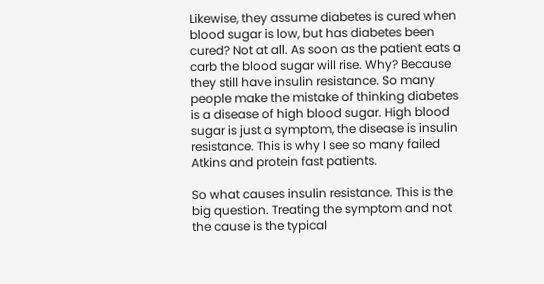Likewise, they assume diabetes is cured when blood sugar is low, but has diabetes been cured? Not at all. As soon as the patient eats a carb the blood sugar will rise. Why? Because they still have insulin resistance. So many people make the mistake of thinking diabetes is a disease of high blood sugar. High blood sugar is just a symptom, the disease is insulin resistance. This is why I see so many failed Atkins and protein fast patients.

So what causes insulin resistance. This is the big question. Treating the symptom and not the cause is the typical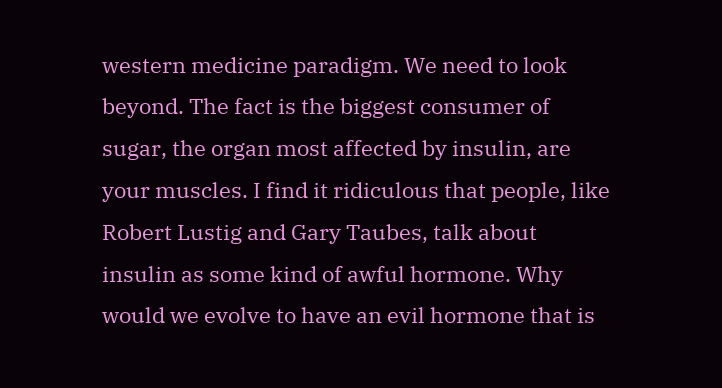western medicine paradigm. We need to look beyond. The fact is the biggest consumer of sugar, the organ most affected by insulin, are your muscles. I find it ridiculous that people, like Robert Lustig and Gary Taubes, talk about insulin as some kind of awful hormone. Why would we evolve to have an evil hormone that is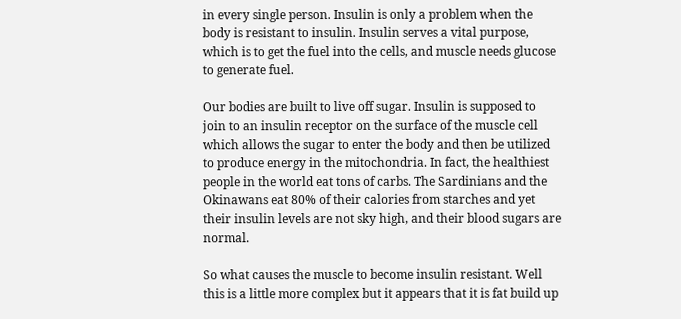in every single person. Insulin is only a problem when the body is resistant to insulin. Insulin serves a vital purpose, which is to get the fuel into the cells, and muscle needs glucose to generate fuel.

Our bodies are built to live off sugar. Insulin is supposed to join to an insulin receptor on the surface of the muscle cell which allows the sugar to enter the body and then be utilized to produce energy in the mitochondria. In fact, the healthiest people in the world eat tons of carbs. The Sardinians and the Okinawans eat 80% of their calories from starches and yet their insulin levels are not sky high, and their blood sugars are normal.

So what causes the muscle to become insulin resistant. Well this is a little more complex but it appears that it is fat build up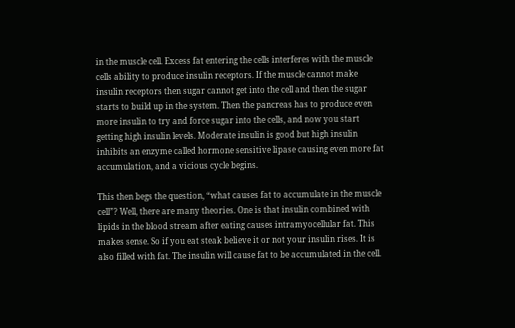in the muscle cell. Excess fat entering the cells interferes with the muscle cells ability to produce insulin receptors. If the muscle cannot make insulin receptors then sugar cannot get into the cell and then the sugar starts to build up in the system. Then the pancreas has to produce even more insulin to try and force sugar into the cells, and now you start getting high insulin levels. Moderate insulin is good but high insulin inhibits an enzyme called hormone sensitive lipase causing even more fat accumulation, and a vicious cycle begins.

This then begs the question, “what causes fat to accumulate in the muscle cell”? Well, there are many theories. One is that insulin combined with lipids in the blood stream after eating causes intramyocellular fat. This makes sense. So if you eat steak believe it or not your insulin rises. It is also filled with fat. The insulin will cause fat to be accumulated in the cell.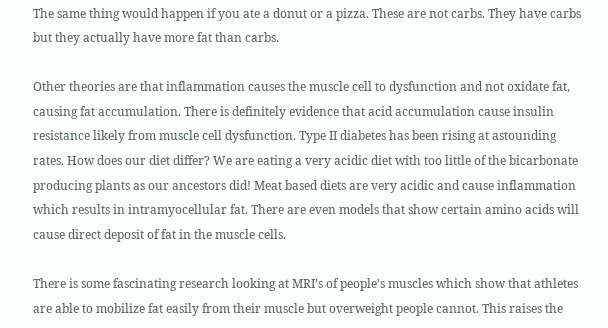The same thing would happen if you ate a donut or a pizza. These are not carbs. They have carbs but they actually have more fat than carbs.

Other theories are that inflammation causes the muscle cell to dysfunction and not oxidate fat, causing fat accumulation. There is definitely evidence that acid accumulation cause insulin resistance likely from muscle cell dysfunction. Type II diabetes has been rising at astounding rates. How does our diet differ? We are eating a very acidic diet with too little of the bicarbonate producing plants as our ancestors did! Meat based diets are very acidic and cause inflammation which results in intramyocellular fat. There are even models that show certain amino acids will cause direct deposit of fat in the muscle cells.

There is some fascinating research looking at MRI’s of people’s muscles which show that athletes are able to mobilize fat easily from their muscle but overweight people cannot. This raises the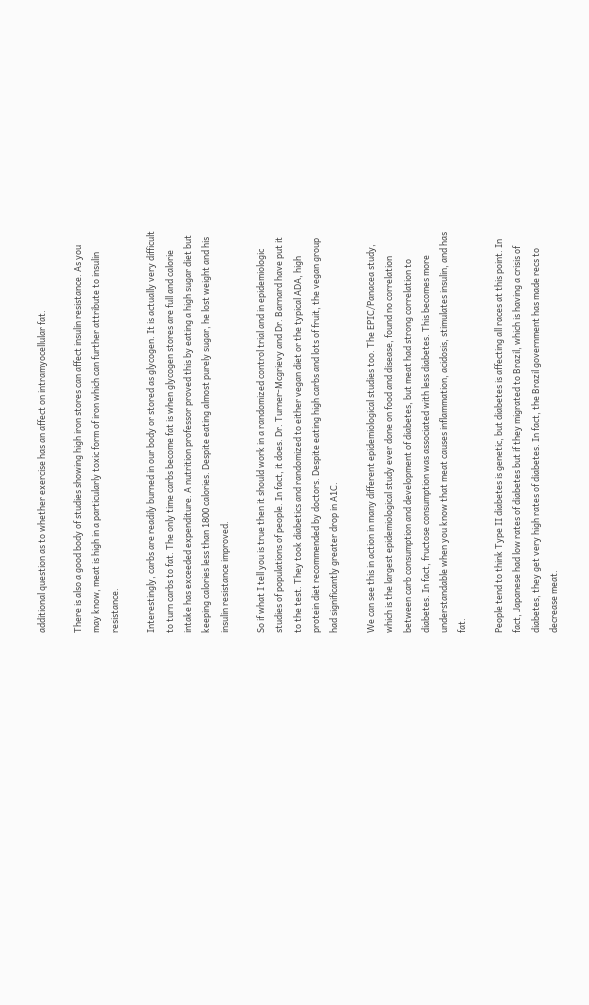additional question as to whether exercise has an affect on intramyocellular fat.

There is also a good body of studies showing high iron stores can affect insulin resistance. As you may know, meat is high in a particularly toxic form of iron which can further attribute to insulin resistance.

Interestingly, carbs are readily burned in our body or stored as glycogen. It is actually very difficult to turn carbs to fat. The only time carbs become fat is when glycogen stores are full and calorie intake has exceeded expenditure. A nutrition professor proved this by eating a high sugar diet but keeping calories less than 1800 calories. Despite eating almost purely sugar, he lost weight and his insulin resistance improved.

So if what I tell you is true then it should work in a randomized control trial and in epidemiologic studies of populations of people. In fact, it does. Dr. Turner-Mcgrievy and Dr. Barnard have put it to the test. They took diabetics and randomized to either vegan diet or the typical ADA, high protein diet recommended by doctors. Despite eating high carbs and lots of fruit, the vegan group had significantly greater drop in A1C.

We can see this in action in many different epidemiological studies too. The EPIC/Panacea study, which is the largest epidemiological study ever done on food and disease, found no correlation between carb consumption and development of diabetes, but meat had strong correlation to diabetes. In fact, fructose consumption was associated with less diabetes. This becomes more understandable when you know that meat causes inflammation, acidosis, stimulates insulin, and has fat.

People tend to think Type II diabetes is genetic, but diabetes is affecting all races at this point. In fact, Japanese had low rates of diabetes but if they migrated to Brazil, which is having a crisis of diabetes, they get very high rates of diabetes. In fact, the Brazil government has made recs to decrease meat.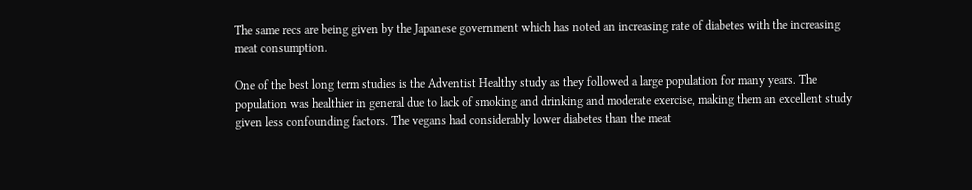The same recs are being given by the Japanese government which has noted an increasing rate of diabetes with the increasing meat consumption.

One of the best long term studies is the Adventist Healthy study as they followed a large population for many years. The population was healthier in general due to lack of smoking and drinking and moderate exercise, making them an excellent study given less confounding factors. The vegans had considerably lower diabetes than the meat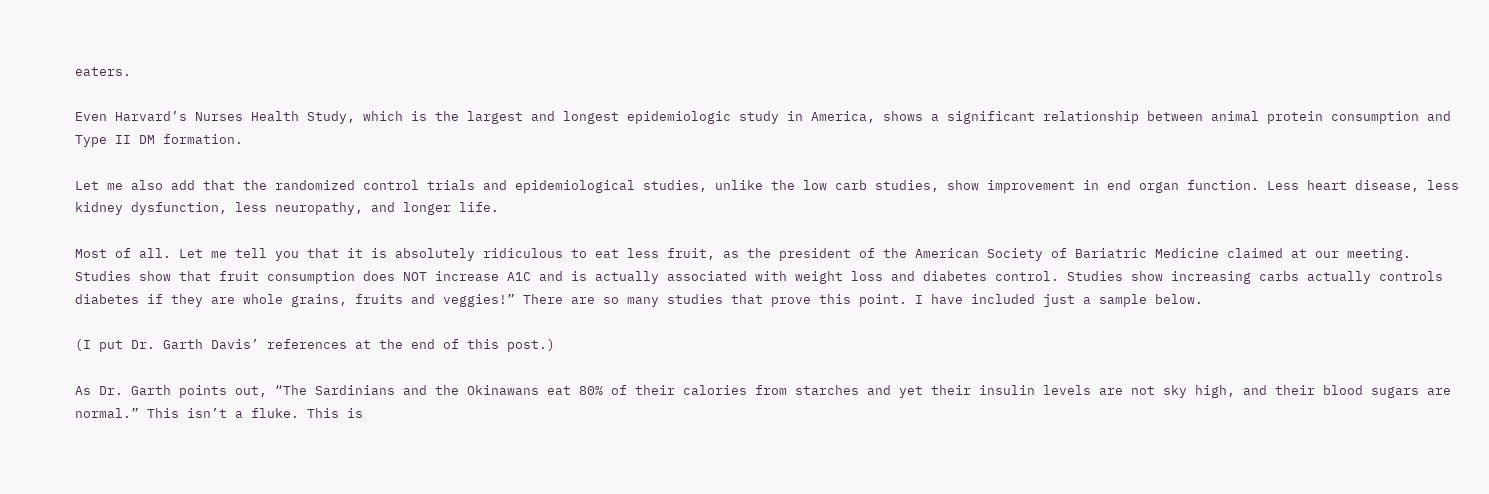eaters.

Even Harvard’s Nurses Health Study, which is the largest and longest epidemiologic study in America, shows a significant relationship between animal protein consumption and Type II DM formation.

Let me also add that the randomized control trials and epidemiological studies, unlike the low carb studies, show improvement in end organ function. Less heart disease, less kidney dysfunction, less neuropathy, and longer life.

Most of all. Let me tell you that it is absolutely ridiculous to eat less fruit, as the president of the American Society of Bariatric Medicine claimed at our meeting. Studies show that fruit consumption does NOT increase A1C and is actually associated with weight loss and diabetes control. Studies show increasing carbs actually controls diabetes if they are whole grains, fruits and veggies!” There are so many studies that prove this point. I have included just a sample below.

(I put Dr. Garth Davis’ references at the end of this post.)

As Dr. Garth points out, “The Sardinians and the Okinawans eat 80% of their calories from starches and yet their insulin levels are not sky high, and their blood sugars are normal.” This isn’t a fluke. This is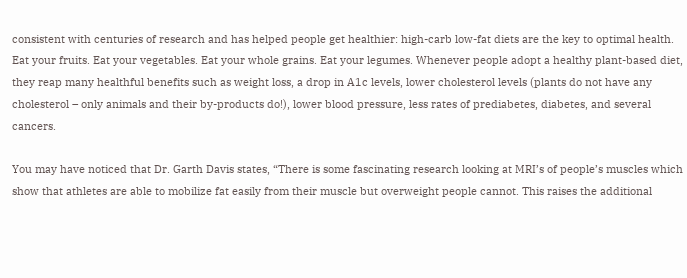consistent with centuries of research and has helped people get healthier: high-carb low-fat diets are the key to optimal health. Eat your fruits. Eat your vegetables. Eat your whole grains. Eat your legumes. Whenever people adopt a healthy plant-based diet, they reap many healthful benefits such as weight loss, a drop in A1c levels, lower cholesterol levels (plants do not have any cholesterol – only animals and their by-products do!), lower blood pressure, less rates of prediabetes, diabetes, and several cancers.

You may have noticed that Dr. Garth Davis states, “There is some fascinating research looking at MRI’s of people’s muscles which show that athletes are able to mobilize fat easily from their muscle but overweight people cannot. This raises the additional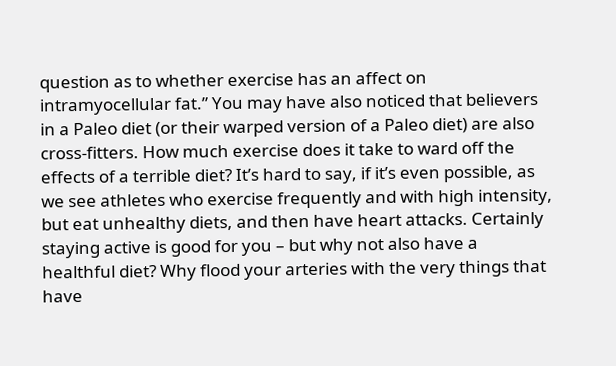question as to whether exercise has an affect on intramyocellular fat.” You may have also noticed that believers in a Paleo diet (or their warped version of a Paleo diet) are also cross-fitters. How much exercise does it take to ward off the effects of a terrible diet? It’s hard to say, if it’s even possible, as we see athletes who exercise frequently and with high intensity, but eat unhealthy diets, and then have heart attacks. Certainly staying active is good for you – but why not also have a healthful diet? Why flood your arteries with the very things that have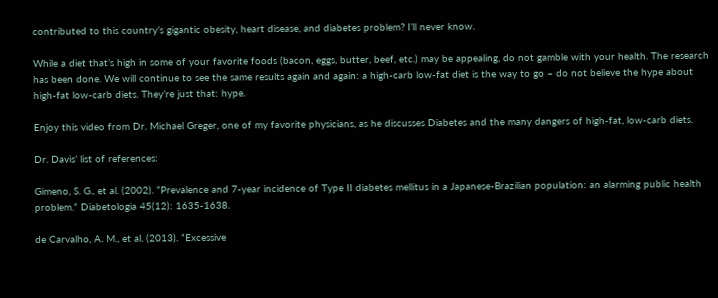contributed to this country’s gigantic obesity, heart disease, and diabetes problem? I’ll never know.

While a diet that’s high in some of your favorite foods (bacon, eggs, butter, beef, etc.) may be appealing, do not gamble with your health. The research has been done. We will continue to see the same results again and again: a high-carb low-fat diet is the way to go – do not believe the hype about high-fat low-carb diets. They’re just that: hype.

Enjoy this video from Dr. Michael Greger, one of my favorite physicians, as he discusses Diabetes and the many dangers of high-fat, low-carb diets.

Dr. Davis’ list of references:

Gimeno, S. G., et al. (2002). “Prevalence and 7-year incidence of Type II diabetes mellitus in a Japanese-Brazilian population: an alarming public health problem.” Diabetologia 45(12): 1635-1638.

de Carvalho, A. M., et al. (2013). “Excessive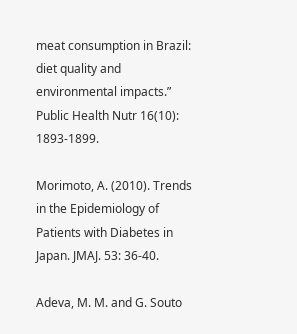meat consumption in Brazil: diet quality and environmental impacts.” Public Health Nutr 16(10): 1893-1899.

Morimoto, A. (2010). Trends in the Epidemiology of Patients with Diabetes in Japan. JMAJ. 53: 36-40.

Adeva, M. M. and G. Souto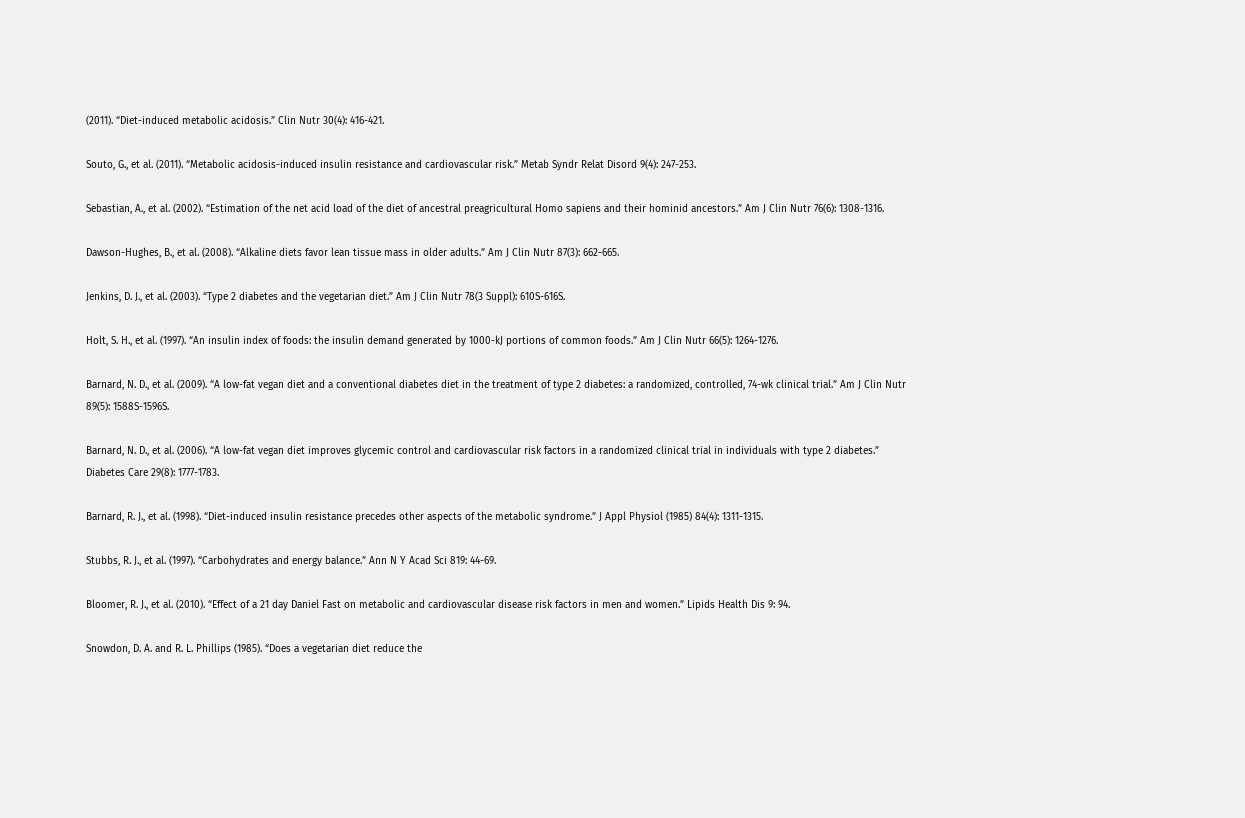(2011). “Diet-induced metabolic acidosis.” Clin Nutr 30(4): 416-421.

Souto, G., et al. (2011). “Metabolic acidosis-induced insulin resistance and cardiovascular risk.” Metab Syndr Relat Disord 9(4): 247-253.

Sebastian, A., et al. (2002). “Estimation of the net acid load of the diet of ancestral preagricultural Homo sapiens and their hominid ancestors.” Am J Clin Nutr 76(6): 1308-1316.

Dawson-Hughes, B., et al. (2008). “Alkaline diets favor lean tissue mass in older adults.” Am J Clin Nutr 87(3): 662-665.

Jenkins, D. J., et al. (2003). “Type 2 diabetes and the vegetarian diet.” Am J Clin Nutr 78(3 Suppl): 610S-616S.

Holt, S. H., et al. (1997). “An insulin index of foods: the insulin demand generated by 1000-kJ portions of common foods.” Am J Clin Nutr 66(5): 1264-1276.

Barnard, N. D., et al. (2009). “A low-fat vegan diet and a conventional diabetes diet in the treatment of type 2 diabetes: a randomized, controlled, 74-wk clinical trial.” Am J Clin Nutr 89(5): 1588S-1596S.

Barnard, N. D., et al. (2006). “A low-fat vegan diet improves glycemic control and cardiovascular risk factors in a randomized clinical trial in individuals with type 2 diabetes.” Diabetes Care 29(8): 1777-1783.

Barnard, R. J., et al. (1998). “Diet-induced insulin resistance precedes other aspects of the metabolic syndrome.” J Appl Physiol (1985) 84(4): 1311-1315.

Stubbs, R. J., et al. (1997). “Carbohydrates and energy balance.” Ann N Y Acad Sci 819: 44-69.

Bloomer, R. J., et al. (2010). “Effect of a 21 day Daniel Fast on metabolic and cardiovascular disease risk factors in men and women.” Lipids Health Dis 9: 94.

Snowdon, D. A. and R. L. Phillips (1985). “Does a vegetarian diet reduce the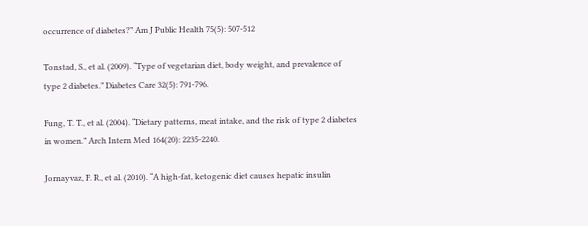occurrence of diabetes?” Am J Public Health 75(5): 507-512

Tonstad, S., et al. (2009). “Type of vegetarian diet, body weight, and prevalence of type 2 diabetes.” Diabetes Care 32(5): 791-796.

Fung, T. T., et al. (2004). “Dietary patterns, meat intake, and the risk of type 2 diabetes in women.” Arch Intern Med 164(20): 2235-2240.

Jornayvaz, F. R., et al. (2010). “A high-fat, ketogenic diet causes hepatic insulin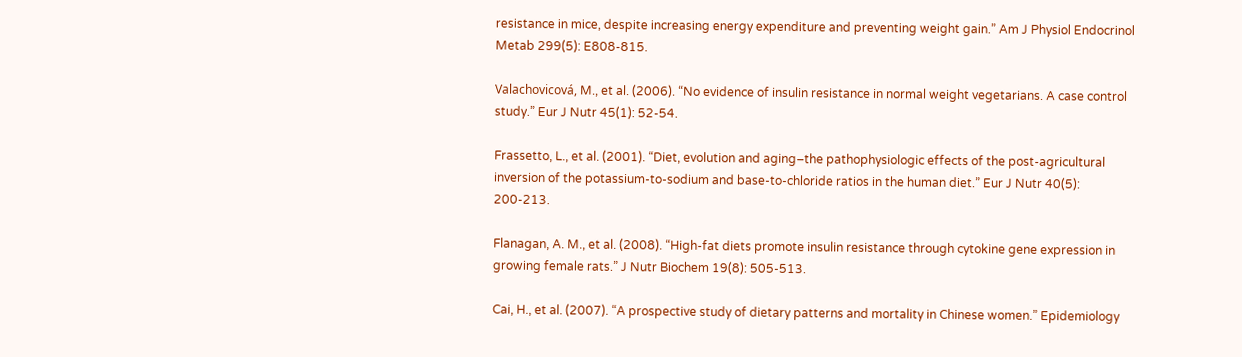resistance in mice, despite increasing energy expenditure and preventing weight gain.” Am J Physiol Endocrinol Metab 299(5): E808-815.

Valachovicová, M., et al. (2006). “No evidence of insulin resistance in normal weight vegetarians. A case control study.” Eur J Nutr 45(1): 52-54.

Frassetto, L., et al. (2001). “Diet, evolution and aging–the pathophysiologic effects of the post-agricultural inversion of the potassium-to-sodium and base-to-chloride ratios in the human diet.” Eur J Nutr 40(5): 200-213.

Flanagan, A. M., et al. (2008). “High-fat diets promote insulin resistance through cytokine gene expression in growing female rats.” J Nutr Biochem 19(8): 505-513.

Cai, H., et al. (2007). “A prospective study of dietary patterns and mortality in Chinese women.” Epidemiology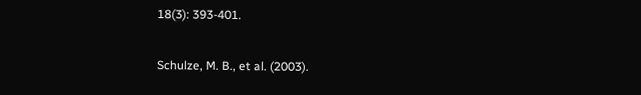18(3): 393-401.

Schulze, M. B., et al. (2003).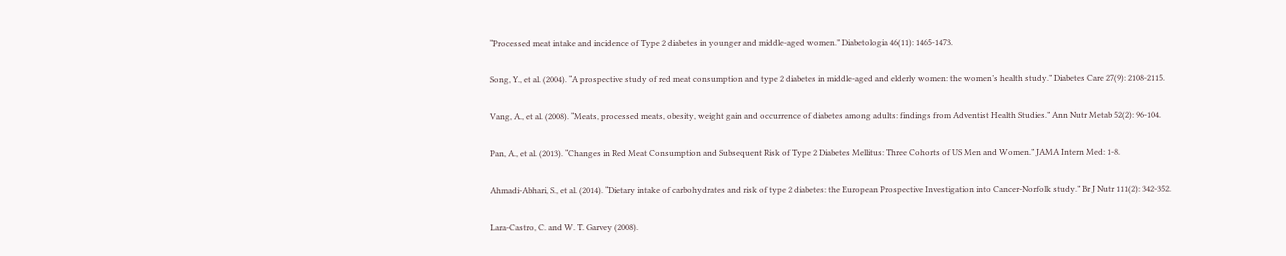“Processed meat intake and incidence of Type 2 diabetes in younger and middle-aged women.” Diabetologia 46(11): 1465-1473.

Song, Y., et al. (2004). “A prospective study of red meat consumption and type 2 diabetes in middle-aged and elderly women: the women’s health study.” Diabetes Care 27(9): 2108-2115.

Vang, A., et al. (2008). “Meats, processed meats, obesity, weight gain and occurrence of diabetes among adults: findings from Adventist Health Studies.” Ann Nutr Metab 52(2): 96-104.

Pan, A., et al. (2013). “Changes in Red Meat Consumption and Subsequent Risk of Type 2 Diabetes Mellitus: Three Cohorts of US Men and Women.” JAMA Intern Med: 1-8.

Ahmadi-Abhari, S., et al. (2014). “Dietary intake of carbohydrates and risk of type 2 diabetes: the European Prospective Investigation into Cancer-Norfolk study.” Br J Nutr 111(2): 342-352.

Lara-Castro, C. and W. T. Garvey (2008).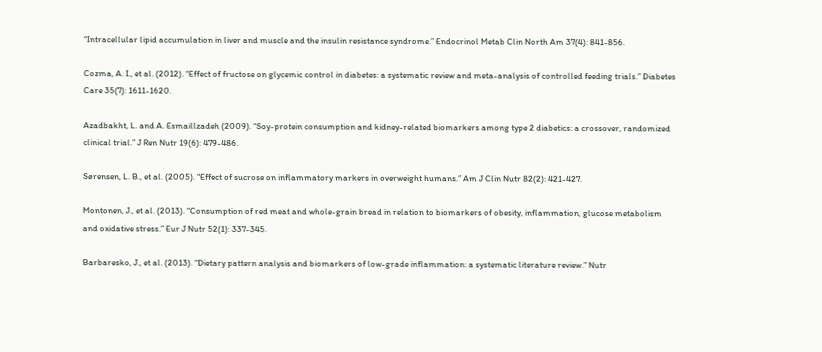“Intracellular lipid accumulation in liver and muscle and the insulin resistance syndrome.” Endocrinol Metab Clin North Am 37(4): 841-856.

Cozma, A. I., et al. (2012). “Effect of fructose on glycemic control in diabetes: a systematic review and meta-analysis of controlled feeding trials.” Diabetes Care 35(7): 1611-1620.

Azadbakht, L. and A. Esmaillzadeh (2009). “Soy-protein consumption and kidney-related biomarkers among type 2 diabetics: a crossover, randomized clinical trial.” J Ren Nutr 19(6): 479-486.

Sørensen, L. B., et al. (2005). “Effect of sucrose on inflammatory markers in overweight humans.” Am J Clin Nutr 82(2): 421-427.

Montonen, J., et al. (2013). “Consumption of red meat and whole-grain bread in relation to biomarkers of obesity, inflammation, glucose metabolism and oxidative stress.” Eur J Nutr 52(1): 337-345.

Barbaresko, J., et al. (2013). “Dietary pattern analysis and biomarkers of low-grade inflammation: a systematic literature review.” Nutr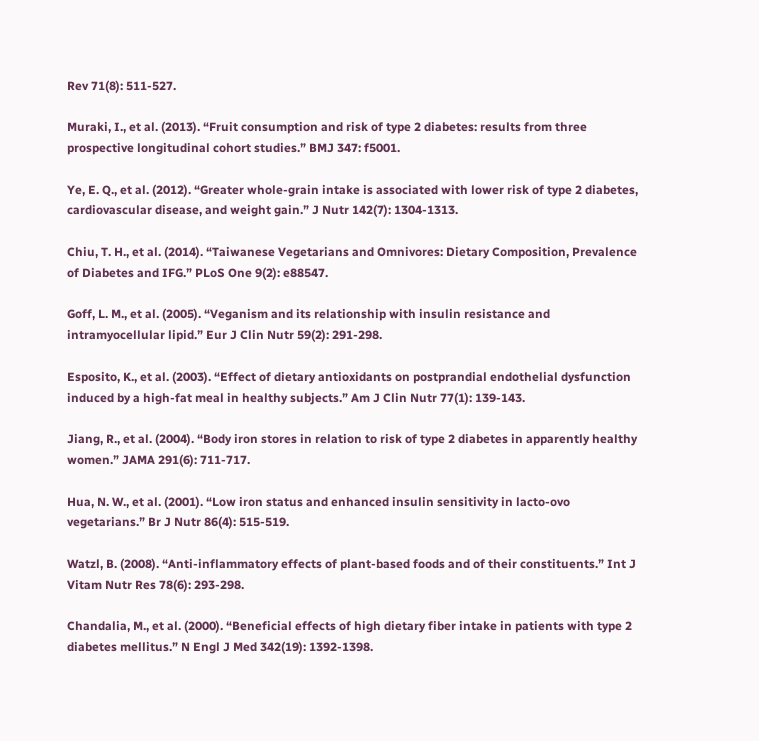Rev 71(8): 511-527.

Muraki, I., et al. (2013). “Fruit consumption and risk of type 2 diabetes: results from three prospective longitudinal cohort studies.” BMJ 347: f5001.

Ye, E. Q., et al. (2012). “Greater whole-grain intake is associated with lower risk of type 2 diabetes, cardiovascular disease, and weight gain.” J Nutr 142(7): 1304-1313.

Chiu, T. H., et al. (2014). “Taiwanese Vegetarians and Omnivores: Dietary Composition, Prevalence of Diabetes and IFG.” PLoS One 9(2): e88547.

Goff, L. M., et al. (2005). “Veganism and its relationship with insulin resistance and intramyocellular lipid.” Eur J Clin Nutr 59(2): 291-298.

Esposito, K., et al. (2003). “Effect of dietary antioxidants on postprandial endothelial dysfunction induced by a high-fat meal in healthy subjects.” Am J Clin Nutr 77(1): 139-143.

Jiang, R., et al. (2004). “Body iron stores in relation to risk of type 2 diabetes in apparently healthy women.” JAMA 291(6): 711-717.

Hua, N. W., et al. (2001). “Low iron status and enhanced insulin sensitivity in lacto-ovo vegetarians.” Br J Nutr 86(4): 515-519.

Watzl, B. (2008). “Anti-inflammatory effects of plant-based foods and of their constituents.” Int J Vitam Nutr Res 78(6): 293-298.

Chandalia, M., et al. (2000). “Beneficial effects of high dietary fiber intake in patients with type 2 diabetes mellitus.” N Engl J Med 342(19): 1392-1398.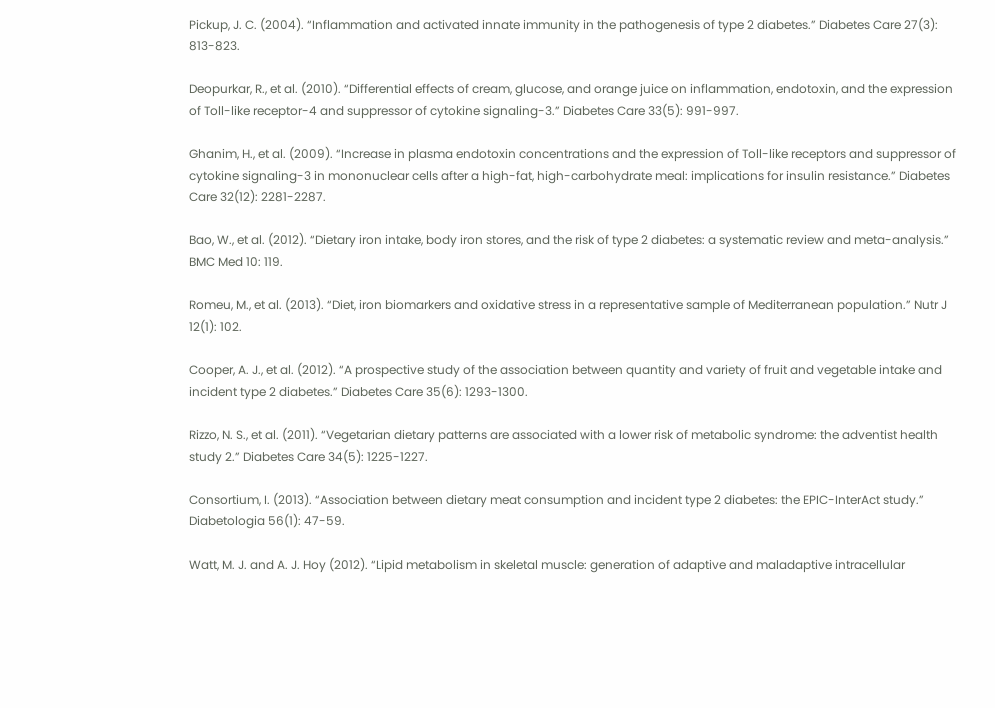Pickup, J. C. (2004). “Inflammation and activated innate immunity in the pathogenesis of type 2 diabetes.” Diabetes Care 27(3): 813-823.

Deopurkar, R., et al. (2010). “Differential effects of cream, glucose, and orange juice on inflammation, endotoxin, and the expression of Toll-like receptor-4 and suppressor of cytokine signaling-3.” Diabetes Care 33(5): 991-997.

Ghanim, H., et al. (2009). “Increase in plasma endotoxin concentrations and the expression of Toll-like receptors and suppressor of cytokine signaling-3 in mononuclear cells after a high-fat, high-carbohydrate meal: implications for insulin resistance.” Diabetes Care 32(12): 2281-2287.

Bao, W., et al. (2012). “Dietary iron intake, body iron stores, and the risk of type 2 diabetes: a systematic review and meta-analysis.” BMC Med 10: 119.

Romeu, M., et al. (2013). “Diet, iron biomarkers and oxidative stress in a representative sample of Mediterranean population.” Nutr J 12(1): 102.

Cooper, A. J., et al. (2012). “A prospective study of the association between quantity and variety of fruit and vegetable intake and incident type 2 diabetes.” Diabetes Care 35(6): 1293-1300.

Rizzo, N. S., et al. (2011). “Vegetarian dietary patterns are associated with a lower risk of metabolic syndrome: the adventist health study 2.” Diabetes Care 34(5): 1225-1227.

Consortium, I. (2013). “Association between dietary meat consumption and incident type 2 diabetes: the EPIC-InterAct study.” Diabetologia 56(1): 47-59.

Watt, M. J. and A. J. Hoy (2012). “Lipid metabolism in skeletal muscle: generation of adaptive and maladaptive intracellular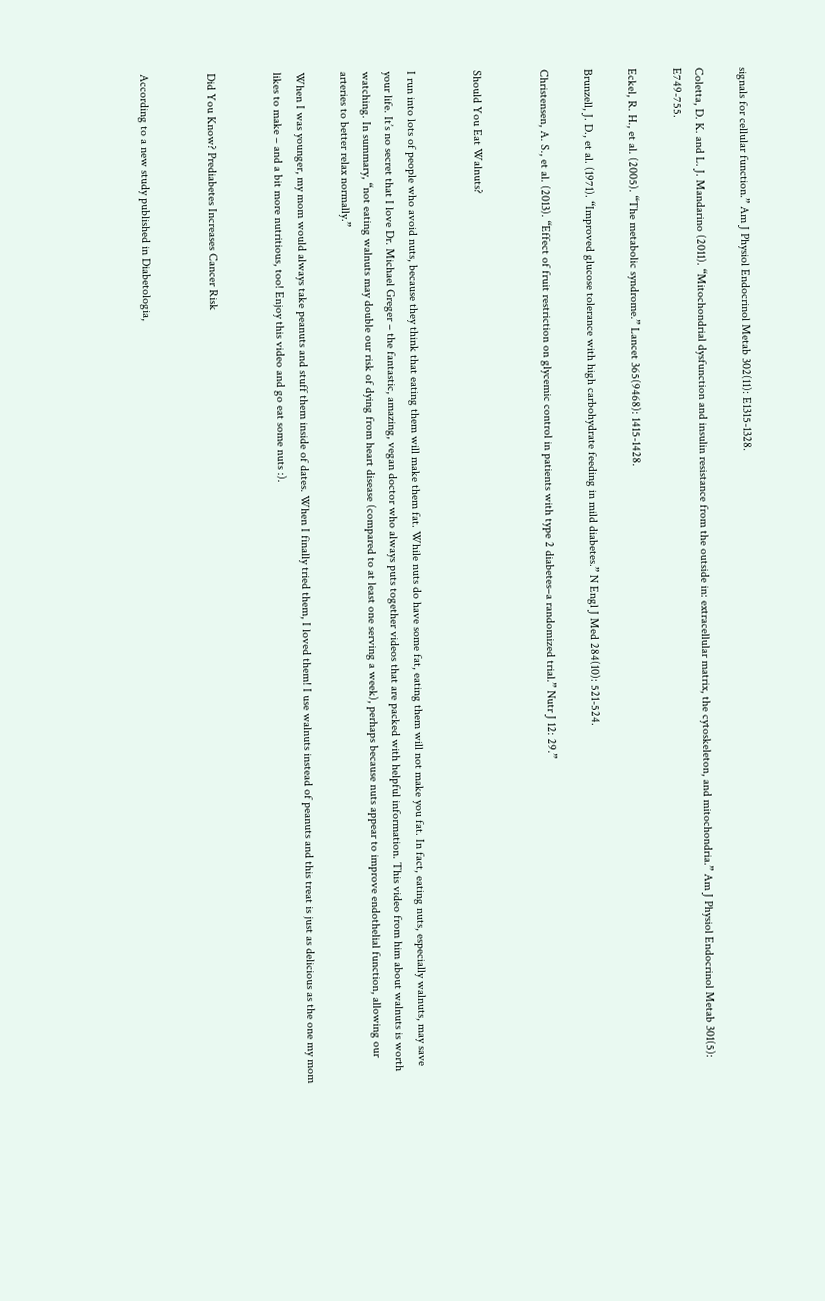signals for cellular function.” Am J Physiol Endocrinol Metab 302(11): E1315-1328.

Coletta, D. K. and L. J. Mandarino (2011). “Mitochondrial dysfunction and insulin resistance from the outside in: extracellular matrix, the cytoskeleton, and mitochondria.” Am J Physiol Endocrinol Metab 301(5): E749-755.

Eckel, R. H., et al. (2005). “The metabolic syndrome.” Lancet 365(9468): 1415-1428.

Brunzell, J. D., et al. (1971). “Improved glucose tolerance with high carbohydrate feeding in mild diabetes.” N Engl J Med 284(10): 521-524.

Christensen, A. S., et al. (2013). “Effect of fruit restriction on glycemic control in patients with type 2 diabetes–a randomized trial.” Nutr J 12: 29.”


Should You Eat Walnuts?


I run into lots of people who avoid nuts, because they think that eating them will make them fat. While nuts do have some fat, eating them will not make you fat. In fact, eating nuts, especially walnuts, may save your life. It’s no secret that I love Dr. Michael Greger – the fantastic, amazing, vegan doctor who always puts together videos that are packed with helpful information. This video from him about walnuts is worth watching. In summary, “not eating walnuts may double our risk of dying from heart disease (compared to at least one serving a week), perhaps because nuts appear to improve endothelial function, allowing our arteries to better relax normally.”

When I was younger, my mom would always take peanuts and stuff them inside of dates. When I finally tried them, I loved them! I use walnuts instead of peanuts and this treat is just as delicious as the one my mom likes to make – and a bit more nutritious, too! Enjoy this video and go eat some nuts :).


Did You Know? Prediabetes Increases Cancer Risk


According to a new study published in Diabetologia,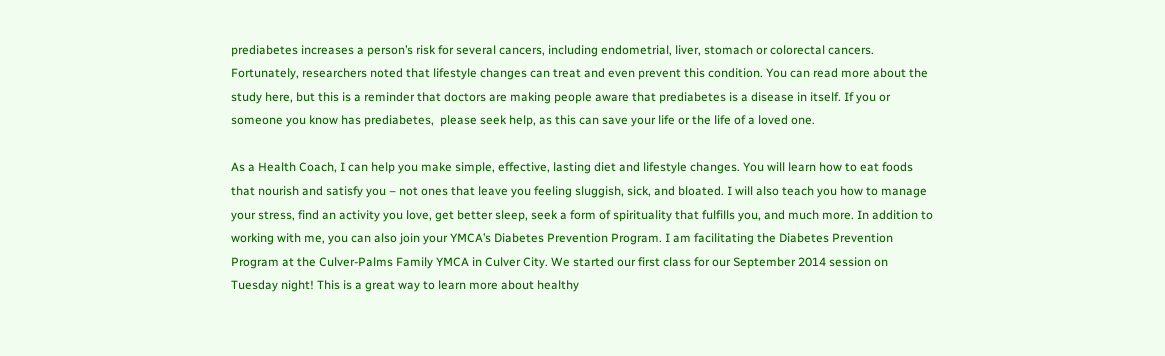prediabetes increases a person’s risk for several cancers, including endometrial, liver, stomach or colorectal cancers. Fortunately, researchers noted that lifestyle changes can treat and even prevent this condition. You can read more about the study here, but this is a reminder that doctors are making people aware that prediabetes is a disease in itself. If you or someone you know has prediabetes,  please seek help, as this can save your life or the life of a loved one.

As a Health Coach, I can help you make simple, effective, lasting diet and lifestyle changes. You will learn how to eat foods that nourish and satisfy you – not ones that leave you feeling sluggish, sick, and bloated. I will also teach you how to manage your stress, find an activity you love, get better sleep, seek a form of spirituality that fulfills you, and much more. In addition to working with me, you can also join your YMCA’s Diabetes Prevention Program. I am facilitating the Diabetes Prevention Program at the Culver-Palms Family YMCA in Culver City. We started our first class for our September 2014 session on Tuesday night! This is a great way to learn more about healthy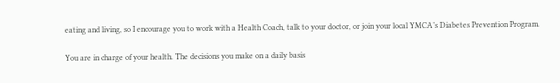eating and living, so I encourage you to work with a Health Coach, talk to your doctor, or join your local YMCA’s Diabetes Prevention Program.

You are in charge of your health. The decisions you make on a daily basis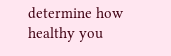determine how healthy you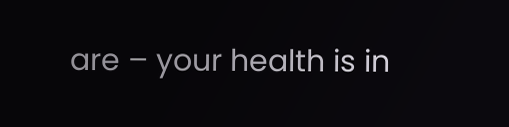are – your health is in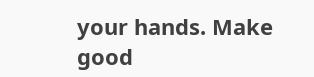your hands. Make good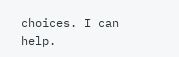choices. I can help.